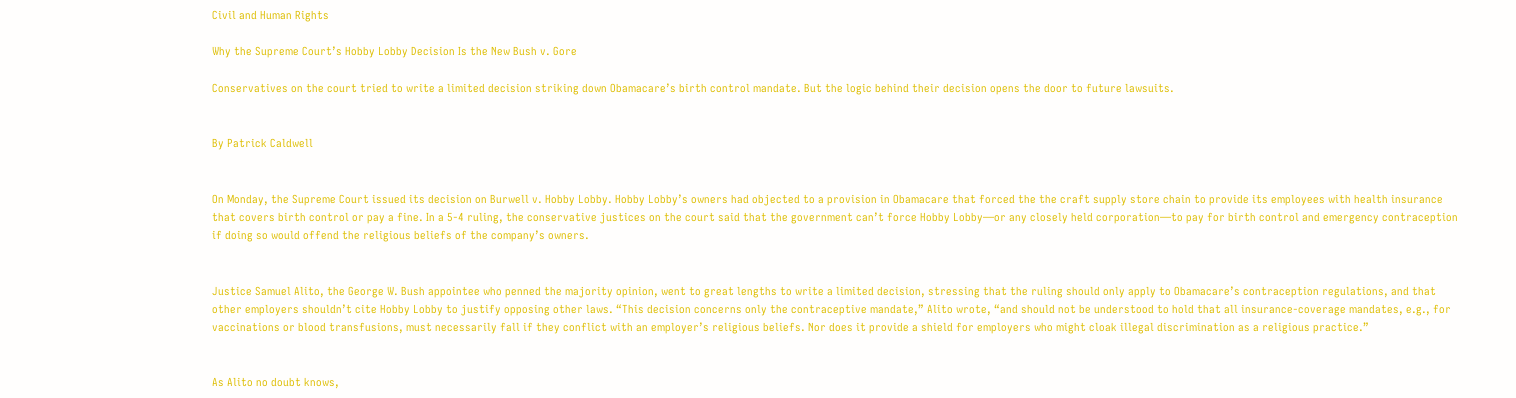Civil and Human Rights

Why the Supreme Court’s Hobby Lobby Decision Is the New Bush v. Gore

Conservatives on the court tried to write a limited decision striking down Obamacare’s birth control mandate. But the logic behind their decision opens the door to future lawsuits.


By Patrick Caldwell


On Monday, the Supreme Court issued its decision on Burwell v. Hobby Lobby. Hobby Lobby’s owners had objected to a provision in Obamacare that forced the the craft supply store chain to provide its employees with health insurance that covers birth control or pay a fine. In a 5-4 ruling, the conservative justices on the court said that the government can’t force Hobby Lobby—or any closely held corporation—to pay for birth control and emergency contraception if doing so would offend the religious beliefs of the company’s owners.


Justice Samuel Alito, the George W. Bush appointee who penned the majority opinion, went to great lengths to write a limited decision, stressing that the ruling should only apply to Obamacare’s contraception regulations, and that other employers shouldn’t cite Hobby Lobby to justify opposing other laws. “This decision concerns only the contraceptive mandate,” Alito wrote, “and should not be understood to hold that all insurance-coverage mandates, e.g., for vaccinations or blood transfusions, must necessarily fall if they conflict with an employer’s religious beliefs. Nor does it provide a shield for employers who might cloak illegal discrimination as a religious practice.”


As Alito no doubt knows,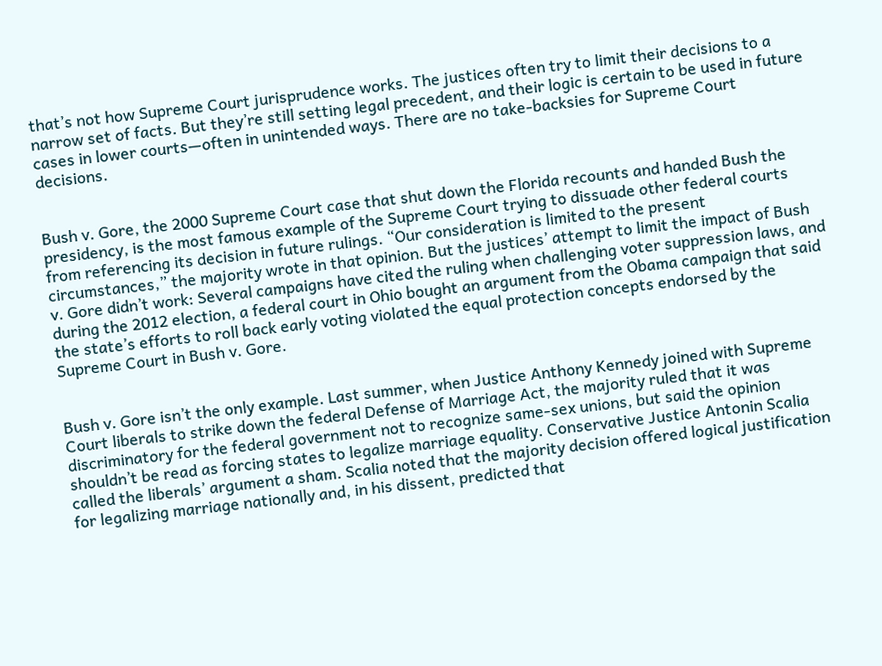that’s not how Supreme Court jurisprudence works. The justices often try to limit their decisions to a narrow set of facts. But they’re still setting legal precedent, and their logic is certain to be used in future cases in lower courts—often in unintended ways. There are no take-backsies for Supreme Court decisions.


Bush v. Gore, the 2000 Supreme Court case that shut down the Florida recounts and handed Bush the presidency, is the most famous example of the Supreme Court trying to dissuade other federal courts from referencing its decision in future rulings. “Our consideration is limited to the present circumstances,” the majority wrote in that opinion. But the justices’ attempt to limit the impact of Bush v. Gore didn’t work: Several campaigns have cited the ruling when challenging voter suppression laws, and during the 2012 election, a federal court in Ohio bought an argument from the Obama campaign that said the state’s efforts to roll back early voting violated the equal protection concepts endorsed by the Supreme Court in Bush v. Gore.


Bush v. Gore isn’t the only example. Last summer, when Justice Anthony Kennedy joined with Supreme Court liberals to strike down the federal Defense of Marriage Act, the majority ruled that it was discriminatory for the federal government not to recognize same-sex unions, but said the opinion shouldn’t be read as forcing states to legalize marriage equality. Conservative Justice Antonin Scalia called the liberals’ argument a sham. Scalia noted that the majority decision offered logical justification for legalizing marriage nationally and, in his dissent, predicted that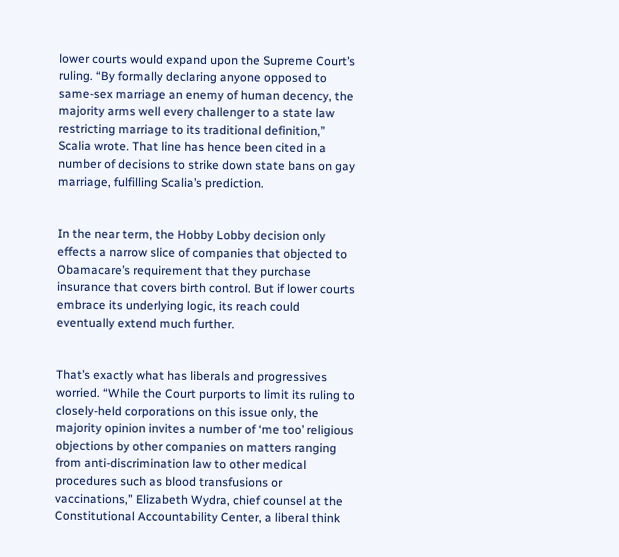lower courts would expand upon the Supreme Court’s ruling. “By formally declaring anyone opposed to same-sex marriage an enemy of human decency, the majority arms well every challenger to a state law restricting marriage to its traditional definition,” Scalia wrote. That line has hence been cited in a number of decisions to strike down state bans on gay marriage, fulfilling Scalia’s prediction.


In the near term, the Hobby Lobby decision only effects a narrow slice of companies that objected to Obamacare’s requirement that they purchase insurance that covers birth control. But if lower courts embrace its underlying logic, its reach could eventually extend much further.


That’s exactly what has liberals and progressives worried. “While the Court purports to limit its ruling to closely-held corporations on this issue only, the majority opinion invites a number of ‘me too’ religious objections by other companies on matters ranging from anti-discrimination law to other medical procedures such as blood transfusions or vaccinations,” Elizabeth Wydra, chief counsel at the Constitutional Accountability Center, a liberal think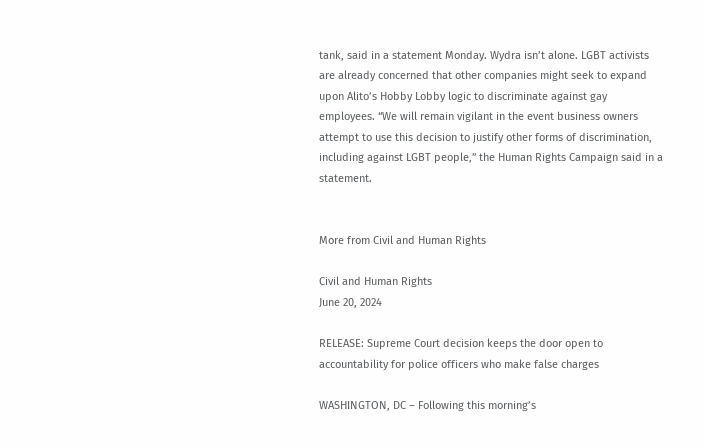tank, said in a statement Monday. Wydra isn’t alone. LGBT activists are already concerned that other companies might seek to expand upon Alito’s Hobby Lobby logic to discriminate against gay employees. “We will remain vigilant in the event business owners attempt to use this decision to justify other forms of discrimination, including against LGBT people,” the Human Rights Campaign said in a statement.


More from Civil and Human Rights

Civil and Human Rights
June 20, 2024

RELEASE: Supreme Court decision keeps the door open to accountability for police officers who make false charges

WASHINGTON, DC – Following this morning’s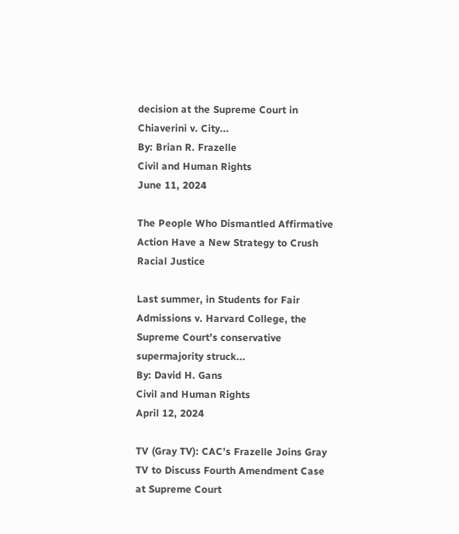decision at the Supreme Court in Chiaverini v. City...
By: Brian R. Frazelle
Civil and Human Rights
June 11, 2024

The People Who Dismantled Affirmative Action Have a New Strategy to Crush Racial Justice

Last summer, in Students for Fair Admissions v. Harvard College, the Supreme Court’s conservative supermajority struck...
By: David H. Gans
Civil and Human Rights
April 12, 2024

TV (Gray TV): CAC’s Frazelle Joins Gray TV to Discuss Fourth Amendment Case at Supreme Court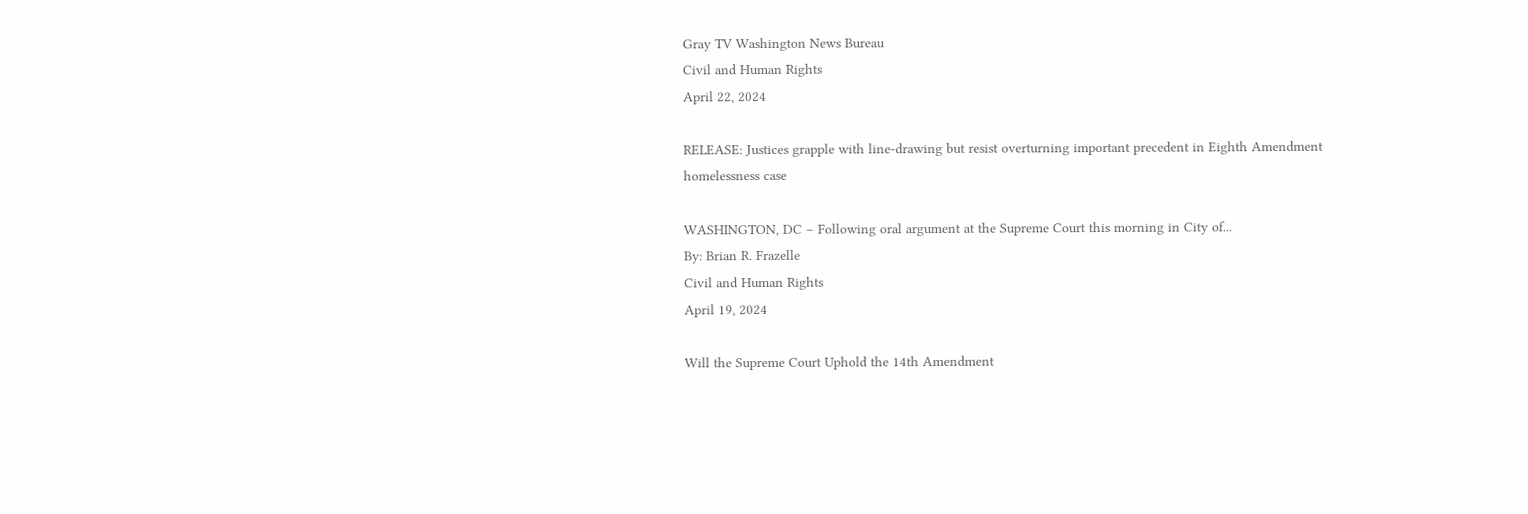Gray TV Washington News Bureau
Civil and Human Rights
April 22, 2024

RELEASE: Justices grapple with line-drawing but resist overturning important precedent in Eighth Amendment homelessness case

WASHINGTON, DC – Following oral argument at the Supreme Court this morning in City of...
By: Brian R. Frazelle
Civil and Human Rights
April 19, 2024

Will the Supreme Court Uphold the 14th Amendment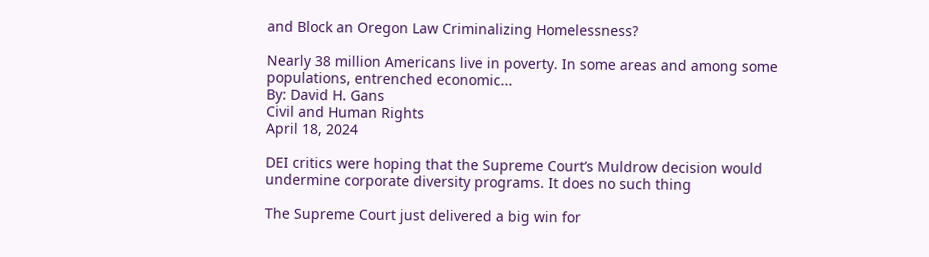and Block an Oregon Law Criminalizing Homelessness?

Nearly 38 million Americans live in poverty. In some areas and among some populations, entrenched economic...
By: David H. Gans
Civil and Human Rights
April 18, 2024

DEI critics were hoping that the Supreme Court’s Muldrow decision would undermine corporate diversity programs. It does no such thing

The Supreme Court just delivered a big win for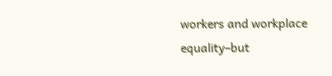workers and workplace equality–but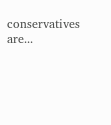conservatives are...